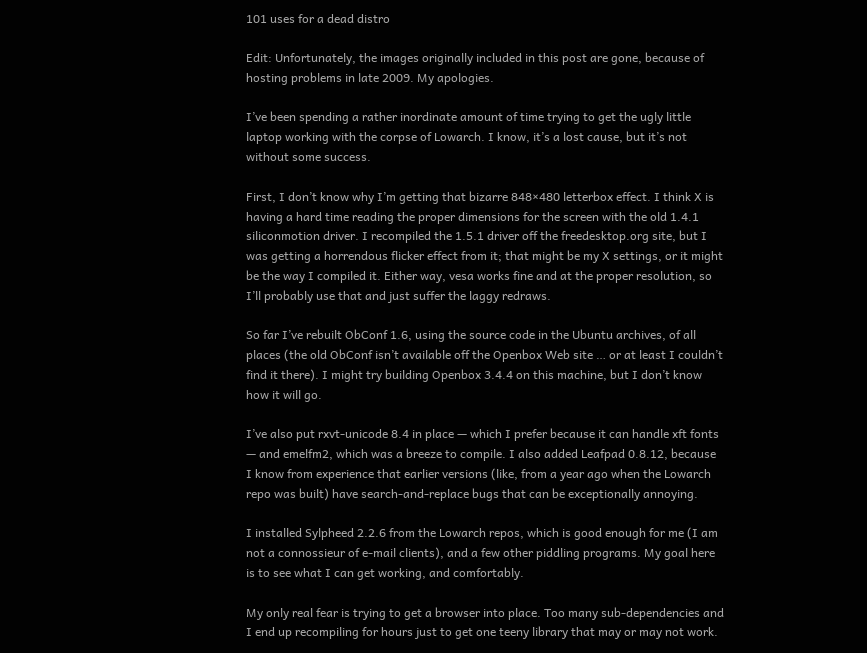101 uses for a dead distro

Edit: Unfortunately, the images originally included in this post are gone, because of hosting problems in late 2009. My apologies.

I’ve been spending a rather inordinate amount of time trying to get the ugly little laptop working with the corpse of Lowarch. I know, it’s a lost cause, but it’s not without some success.

First, I don’t know why I’m getting that bizarre 848×480 letterbox effect. I think X is having a hard time reading the proper dimensions for the screen with the old 1.4.1 siliconmotion driver. I recompiled the 1.5.1 driver off the freedesktop.org site, but I was getting a horrendous flicker effect from it; that might be my X settings, or it might be the way I compiled it. Either way, vesa works fine and at the proper resolution, so I’ll probably use that and just suffer the laggy redraws.

So far I’ve rebuilt ObConf 1.6, using the source code in the Ubuntu archives, of all places (the old ObConf isn’t available off the Openbox Web site … or at least I couldn’t find it there). I might try building Openbox 3.4.4 on this machine, but I don’t know how it will go.

I’ve also put rxvt-unicode 8.4 in place — which I prefer because it can handle xft fonts — and emelfm2, which was a breeze to compile. I also added Leafpad 0.8.12, because I know from experience that earlier versions (like, from a year ago when the Lowarch repo was built) have search-and-replace bugs that can be exceptionally annoying.

I installed Sylpheed 2.2.6 from the Lowarch repos, which is good enough for me (I am not a connossieur of e-mail clients), and a few other piddling programs. My goal here is to see what I can get working, and comfortably.

My only real fear is trying to get a browser into place. Too many sub-dependencies and I end up recompiling for hours just to get one teeny library that may or may not work.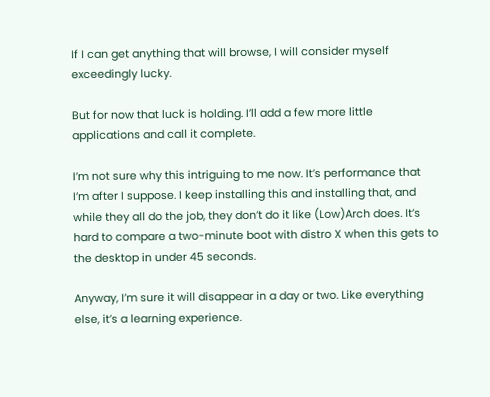If I can get anything that will browse, I will consider myself exceedingly lucky.

But for now that luck is holding. I’ll add a few more little applications and call it complete.

I’m not sure why this intriguing to me now. It’s performance that I’m after I suppose. I keep installing this and installing that, and while they all do the job, they don’t do it like (Low)Arch does. It’s hard to compare a two-minute boot with distro X when this gets to the desktop in under 45 seconds.

Anyway, I’m sure it will disappear in a day or two. Like everything else, it’s a learning experience.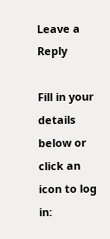Leave a Reply

Fill in your details below or click an icon to log in: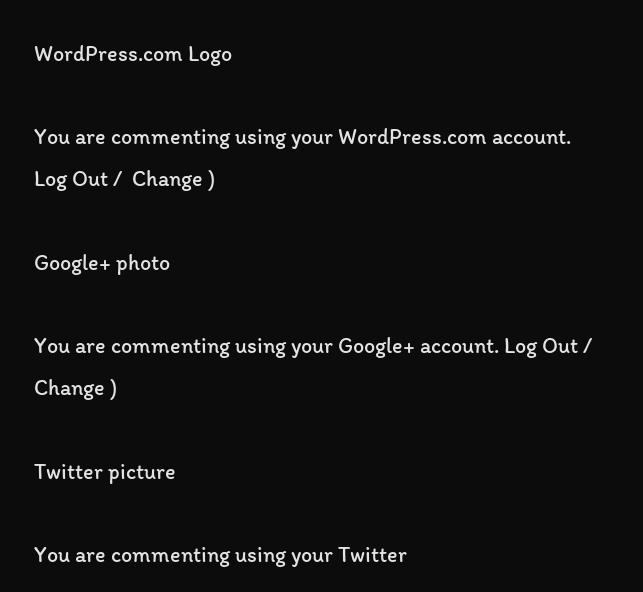WordPress.com Logo

You are commenting using your WordPress.com account. Log Out /  Change )

Google+ photo

You are commenting using your Google+ account. Log Out /  Change )

Twitter picture

You are commenting using your Twitter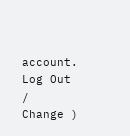account. Log Out /  Change )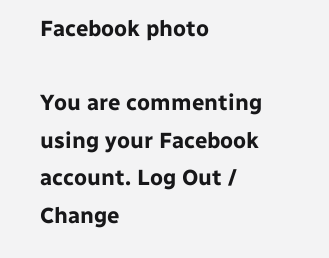Facebook photo

You are commenting using your Facebook account. Log Out /  Change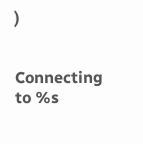)


Connecting to %s